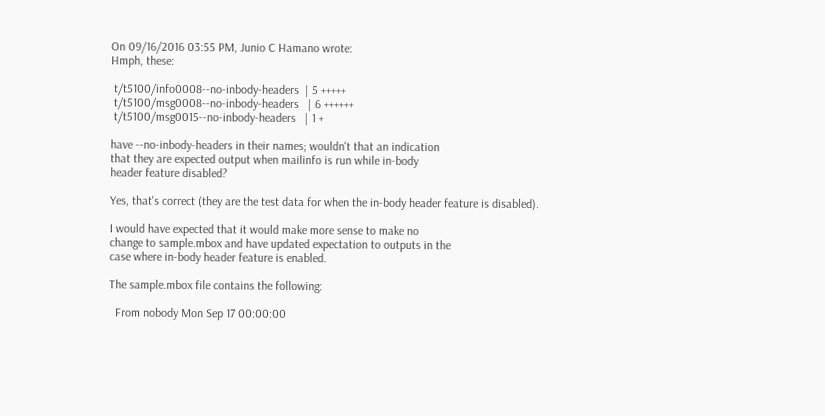On 09/16/2016 03:55 PM, Junio C Hamano wrote:
Hmph, these:

 t/t5100/info0008--no-inbody-headers  | 5 +++++
 t/t5100/msg0008--no-inbody-headers   | 6 ++++++
 t/t5100/msg0015--no-inbody-headers   | 1 +

have --no-inbody-headers in their names; wouldn't that an indication
that they are expected output when mailinfo is run while in-body
header feature disabled?

Yes, that's correct (they are the test data for when the in-body header feature is disabled).

I would have expected that it would make more sense to make no
change to sample.mbox and have updated expectation to outputs in the
case where in-body header feature is enabled.

The sample.mbox file contains the following:

  From nobody Mon Sep 17 00:00:00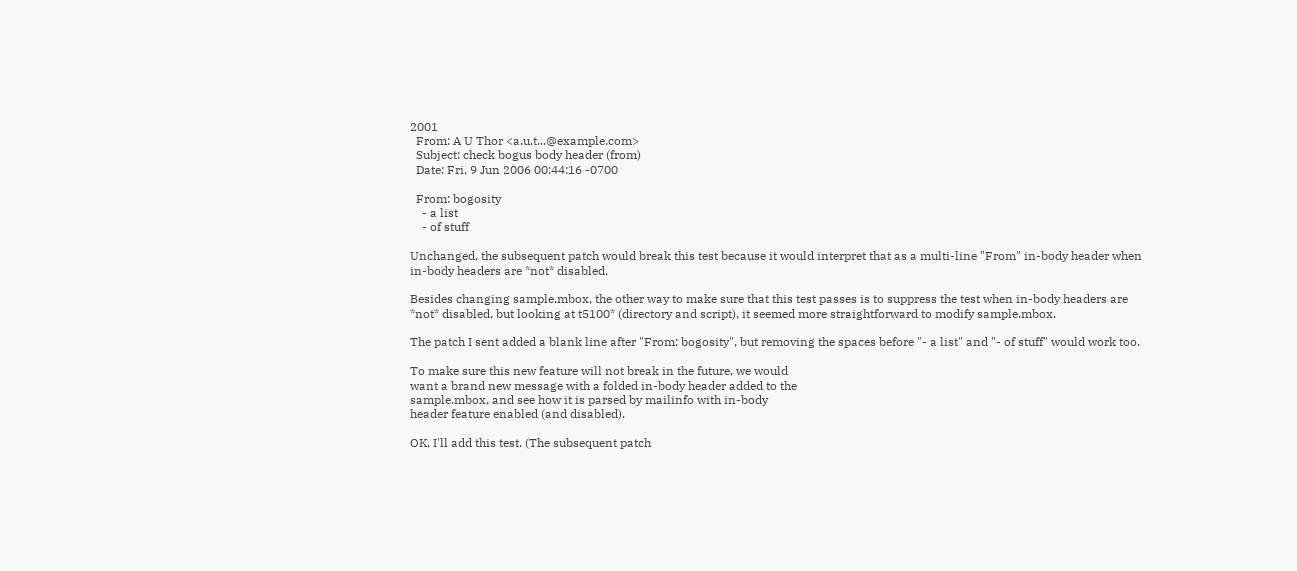2001
  From: A U Thor <a.u.t...@example.com>
  Subject: check bogus body header (from)
  Date: Fri, 9 Jun 2006 00:44:16 -0700

  From: bogosity
    - a list
    - of stuff

Unchanged, the subsequent patch would break this test because it would interpret that as a multi-line "From" in-body header when in-body headers are *not* disabled.

Besides changing sample.mbox, the other way to make sure that this test passes is to suppress the test when in-body headers are *not* disabled, but looking at t5100* (directory and script), it seemed more straightforward to modify sample.mbox.

The patch I sent added a blank line after "From: bogosity", but removing the spaces before "- a list" and "- of stuff" would work too.

To make sure this new feature will not break in the future, we would
want a brand new message with a folded in-body header added to the
sample.mbox, and see how it is parsed by mailinfo with in-body
header feature enabled (and disabled).

OK, I'll add this test. (The subsequent patch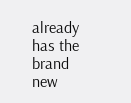already has the brand new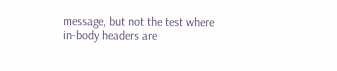message, but not the test where in-body headers are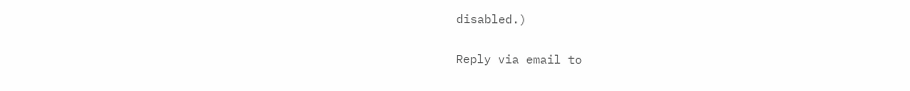disabled.)

Reply via email to